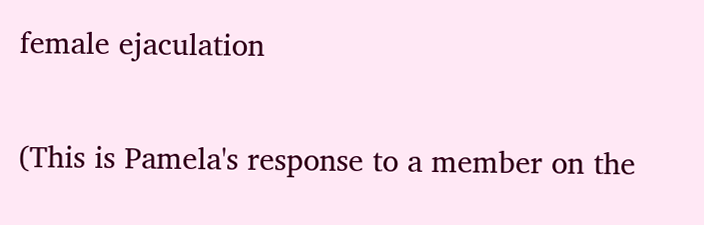female ejaculation

(This is Pamela's response to a member on the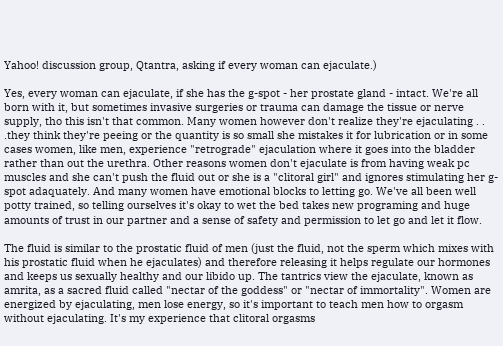Yahoo! discussion group, Qtantra, asking if every woman can ejaculate.)

Yes, every woman can ejaculate, if she has the g-spot - her prostate gland - intact. We're all born with it, but sometimes invasive surgeries or trauma can damage the tissue or nerve supply, tho this isn't that common. Many women however don't realize they're ejaculating . . .they think they're peeing or the quantity is so small she mistakes it for lubrication or in some cases women, like men, experience "retrograde" ejaculation where it goes into the bladder rather than out the urethra. Other reasons women don't ejaculate is from having weak pc muscles and she can't push the fluid out or she is a "clitoral girl" and ignores stimulating her g-spot adaquately. And many women have emotional blocks to letting go. We've all been well potty trained, so telling ourselves it's okay to wet the bed takes new programing and huge amounts of trust in our partner and a sense of safety and permission to let go and let it flow.

The fluid is similar to the prostatic fluid of men (just the fluid, not the sperm which mixes with his prostatic fluid when he ejaculates) and therefore releasing it helps regulate our hormones and keeps us sexually healthy and our libido up. The tantrics view the ejaculate, known as amrita, as a sacred fluid called "nectar of the goddess" or "nectar of immortality". Women are energized by ejaculating, men lose energy, so it's important to teach men how to orgasm without ejaculating. It's my experience that clitoral orgasms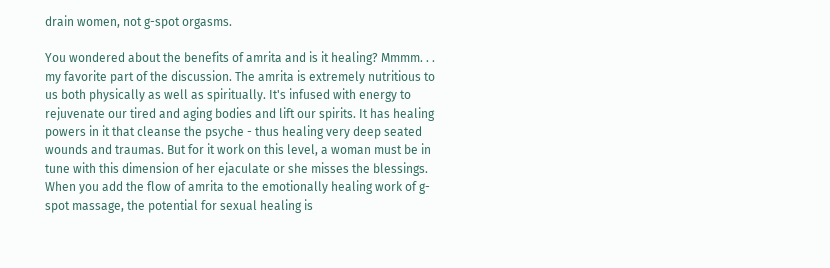drain women, not g-spot orgasms.

You wondered about the benefits of amrita and is it healing? Mmmm. . . my favorite part of the discussion. The amrita is extremely nutritious to us both physically as well as spiritually. It's infused with energy to rejuvenate our tired and aging bodies and lift our spirits. It has healing powers in it that cleanse the psyche - thus healing very deep seated wounds and traumas. But for it work on this level, a woman must be in tune with this dimension of her ejaculate or she misses the blessings. When you add the flow of amrita to the emotionally healing work of g-spot massage, the potential for sexual healing is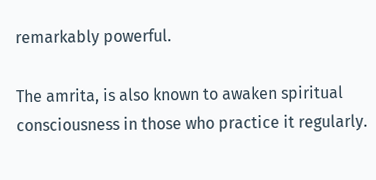remarkably powerful.

The amrita, is also known to awaken spiritual consciousness in those who practice it regularly.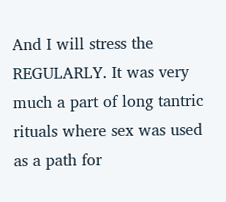And I will stress the REGULARLY. It was very much a part of long tantric rituals where sex was used as a path for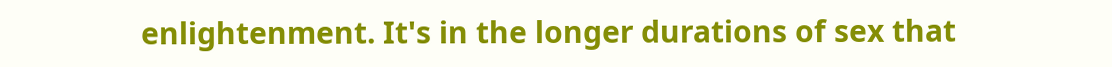enlightenment. It's in the longer durations of sex that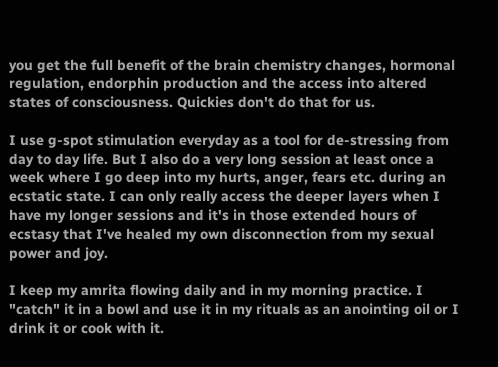you get the full benefit of the brain chemistry changes, hormonal regulation, endorphin production and the access into altered states of consciousness. Quickies don't do that for us.

I use g-spot stimulation everyday as a tool for de-stressing from day to day life. But I also do a very long session at least once a week where I go deep into my hurts, anger, fears etc. during an ecstatic state. I can only really access the deeper layers when I have my longer sessions and it's in those extended hours of ecstasy that I've healed my own disconnection from my sexual power and joy.

I keep my amrita flowing daily and in my morning practice. I "catch" it in a bowl and use it in my rituals as an anointing oil or I drink it or cook with it.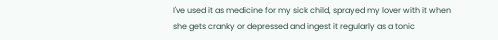I've used it as medicine for my sick child, sprayed my lover with it when she gets cranky or depressed and ingest it regularly as a tonic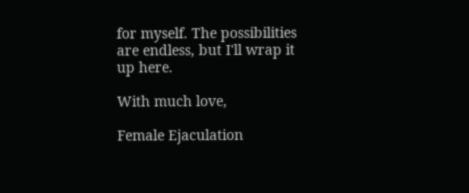for myself. The possibilities are endless, but I'll wrap it up here.

With much love,

Female Ejaculation